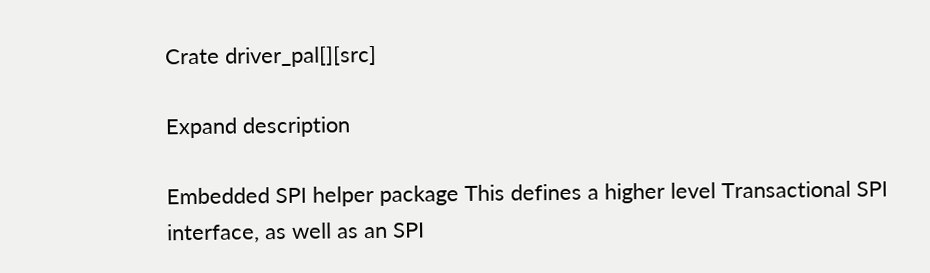Crate driver_pal[][src]

Expand description

Embedded SPI helper package This defines a higher level Transactional SPI interface, as well as an SPI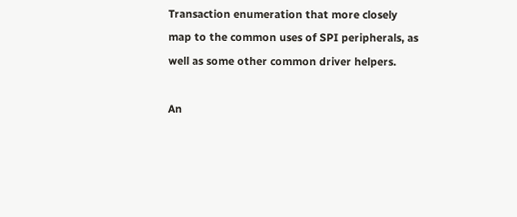Transaction enumeration that more closely map to the common uses of SPI peripherals, as well as some other common driver helpers.

An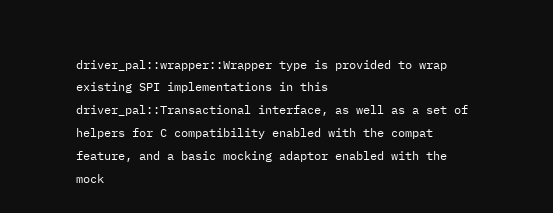driver_pal::wrapper::Wrapper type is provided to wrap existing SPI implementations in this driver_pal::Transactional interface, as well as a set of helpers for C compatibility enabled with the compat feature, and a basic mocking adaptor enabled with the mock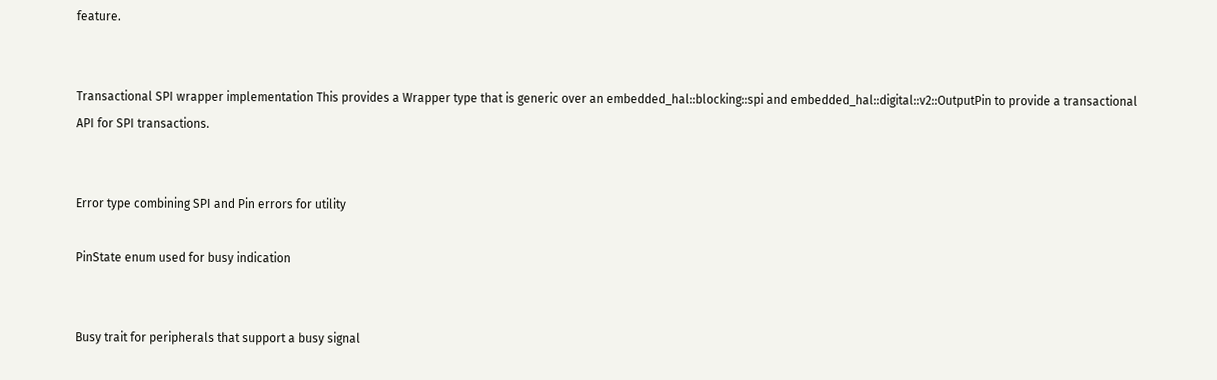feature.


Transactional SPI wrapper implementation This provides a Wrapper type that is generic over an embedded_hal::blocking::spi and embedded_hal::digital::v2::OutputPin to provide a transactional API for SPI transactions.


Error type combining SPI and Pin errors for utility

PinState enum used for busy indication


Busy trait for peripherals that support a busy signal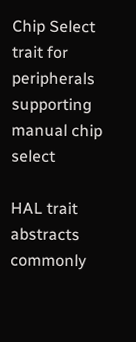Chip Select trait for peripherals supporting manual chip select

HAL trait abstracts commonly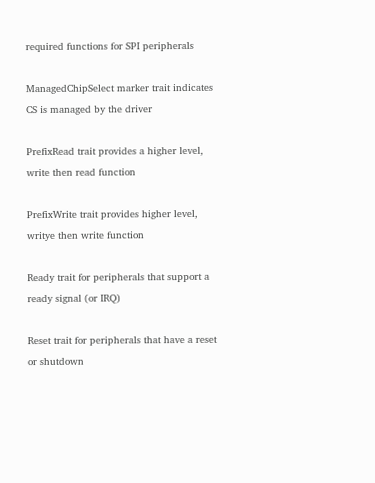required functions for SPI peripherals

ManagedChipSelect marker trait indicates CS is managed by the driver

PrefixRead trait provides a higher level, write then read function

PrefixWrite trait provides higher level, writye then write function

Ready trait for peripherals that support a ready signal (or IRQ)

Reset trait for peripherals that have a reset or shutdown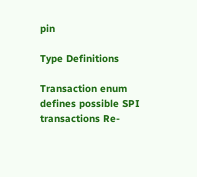pin

Type Definitions

Transaction enum defines possible SPI transactions Re-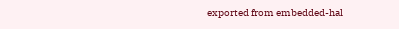exported from embedded-hal